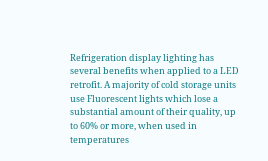Refrigeration display lighting has several benefits when applied to a LED retrofit. A majority of cold storage units use Fluorescent lights which lose a substantial amount of their quality, up to 60% or more, when used in temperatures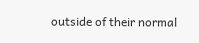outside of their normal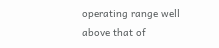operating range well above that of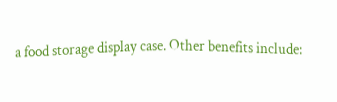a food storage display case. Other benefits include: